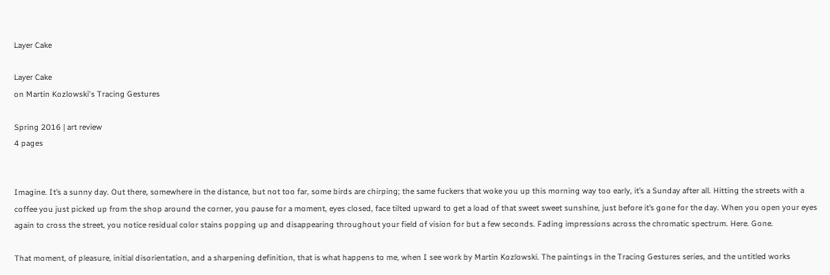Layer Cake

Layer Cake
on Martin Kozlowski's Tracing Gestures

Spring 2016 | art review
4 pages


Imagine. It’s a sunny day. Out there, somewhere in the distance, but not too far, some birds are chirping; the same fuckers that woke you up this morning way too early, it’s a Sunday after all. Hitting the streets with a coffee you just picked up from the shop around the corner, you pause for a moment, eyes closed, face tilted upward to get a load of that sweet sweet sunshine, just before it’s gone for the day. When you open your eyes again to cross the street, you notice residual color stains popping up and disappearing throughout your field of vision for but a few seconds. Fading impressions across the chromatic spectrum. Here. Gone.

That moment, of pleasure, initial disorientation, and a sharpening definition, that is what happens to me, when I see work by Martin Kozlowski. The paintings in the Tracing Gestures series, and the untitled works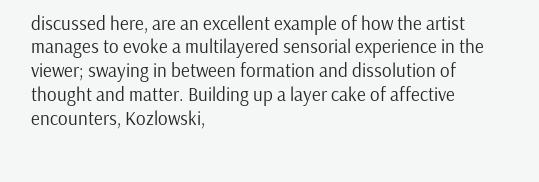discussed here, are an excellent example of how the artist manages to evoke a multilayered sensorial experience in the viewer; swaying in between formation and dissolution of thought and matter. Building up a layer cake of affective encounters, Kozlowski,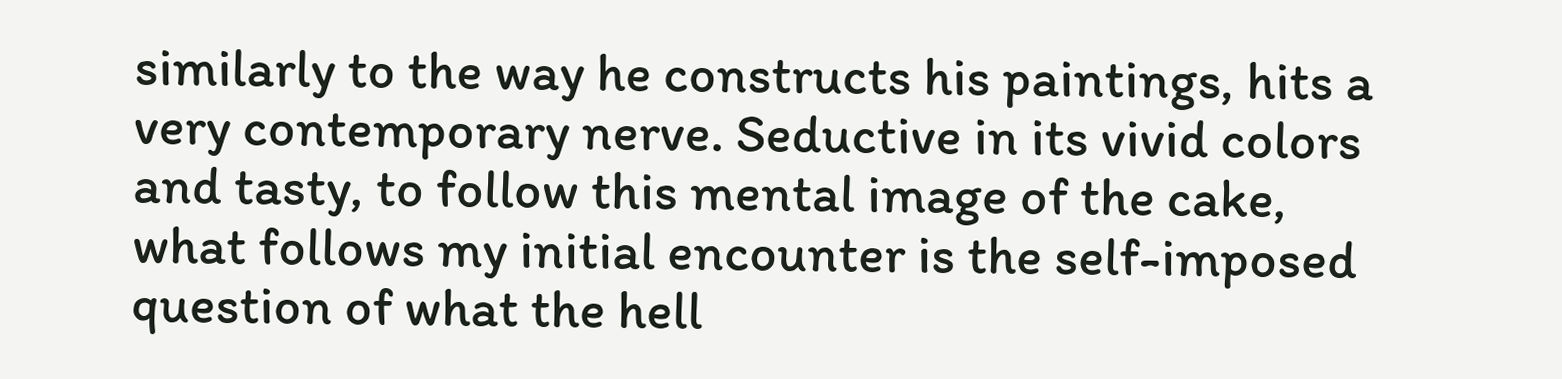similarly to the way he constructs his paintings, hits a very contemporary nerve. Seductive in its vivid colors and tasty, to follow this mental image of the cake, what follows my initial encounter is the self-imposed question of what the hell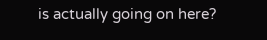is actually going on here?